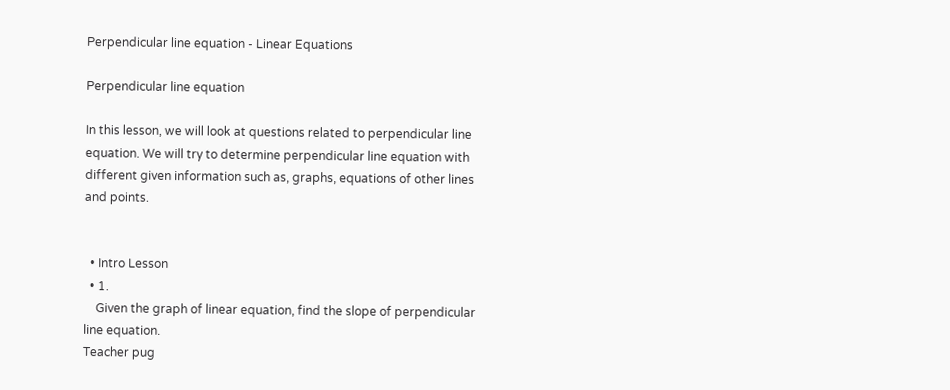Perpendicular line equation - Linear Equations

Perpendicular line equation

In this lesson, we will look at questions related to perpendicular line equation. We will try to determine perpendicular line equation with different given information such as, graphs, equations of other lines and points.


  • Intro Lesson
  • 1.
    Given the graph of linear equation, find the slope of perpendicular line equation.
Teacher pug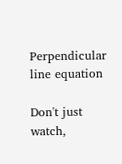Perpendicular line equation

Don't just watch,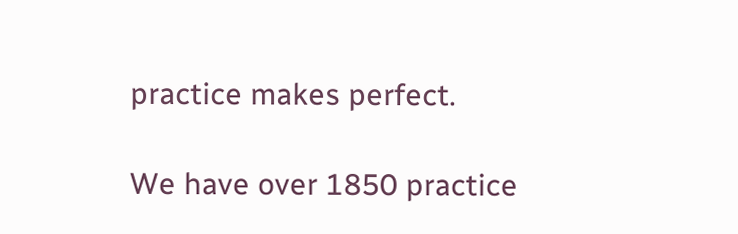practice makes perfect.

We have over 1850 practice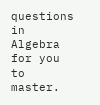questions in Algebra for you to master.